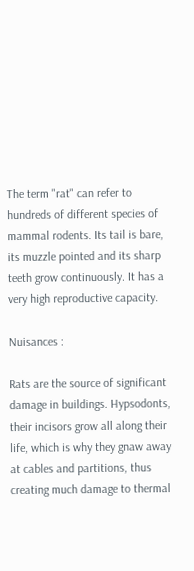The term "rat" can refer to hundreds of different species of mammal rodents. Its tail is bare, its muzzle pointed and its sharp teeth grow continuously. It has a very high reproductive capacity.

Nuisances :

Rats are the source of significant damage in buildings. Hypsodonts, their incisors grow all along their life, which is why they gnaw away at cables and partitions, thus creating much damage to thermal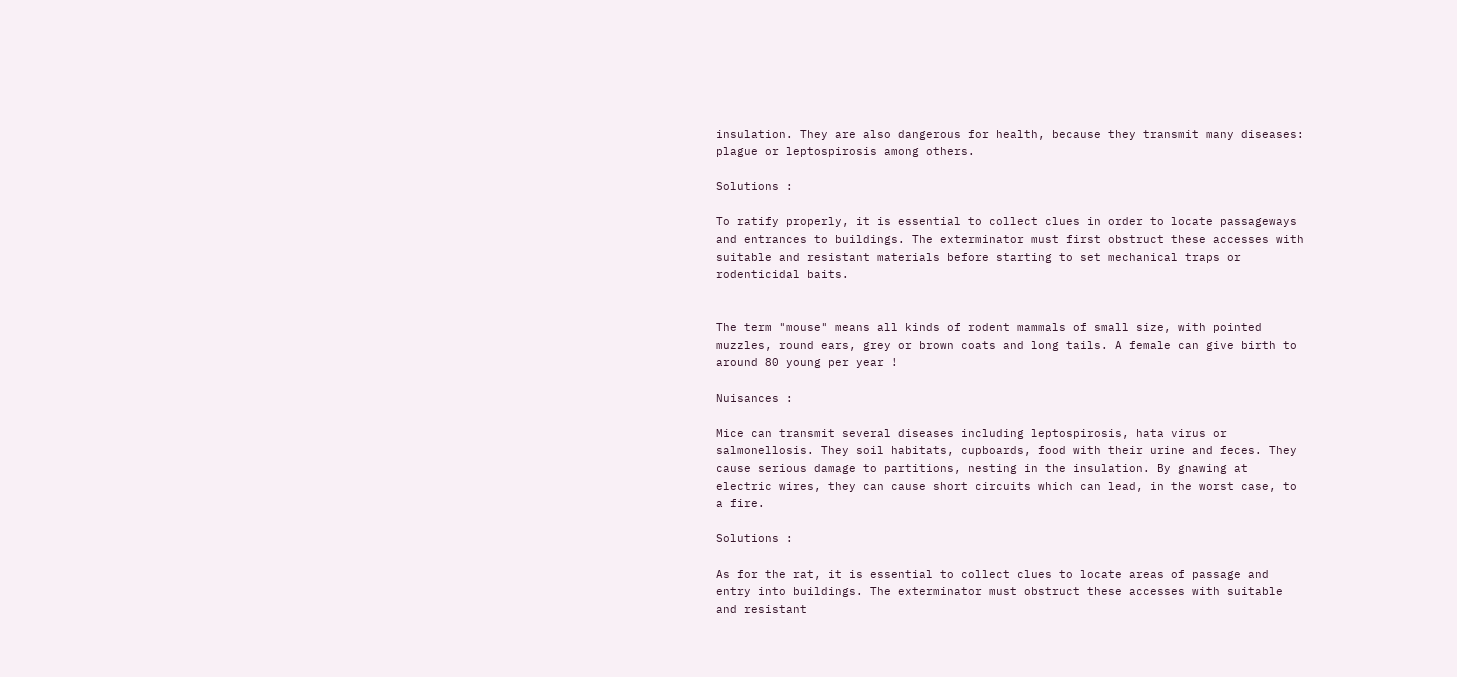insulation. They are also dangerous for health, because they transmit many diseases: plague or leptospirosis among others.

Solutions :

To ratify properly, it is essential to collect clues in order to locate passageways and entrances to buildings. The exterminator must first obstruct these accesses with suitable and resistant materials before starting to set mechanical traps or rodenticidal baits.


The term "mouse" means all kinds of rodent mammals of small size, with pointed muzzles, round ears, grey or brown coats and long tails. A female can give birth to around 80 young per year !

Nuisances :

Mice can transmit several diseases including leptospirosis, hata virus or salmonellosis. They soil habitats, cupboards, food with their urine and feces. They cause serious damage to partitions, nesting in the insulation. By gnawing at electric wires, they can cause short circuits which can lead, in the worst case, to a fire.

Solutions :

As for the rat, it is essential to collect clues to locate areas of passage and entry into buildings. The exterminator must obstruct these accesses with suitable and resistant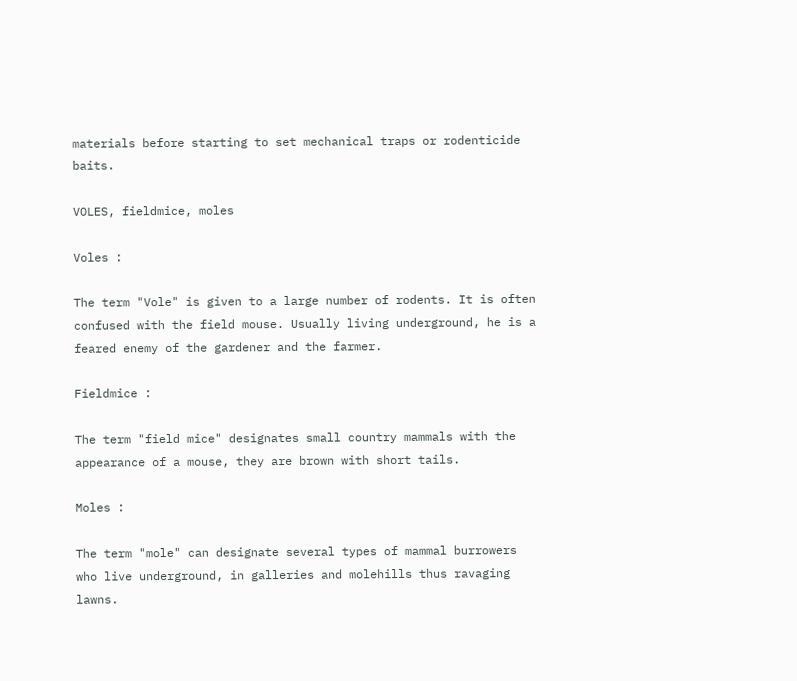materials before starting to set mechanical traps or rodenticide baits.

VOLES, fieldmice, moles

Voles :

The term "Vole" is given to a large number of rodents. It is often confused with the field mouse. Usually living underground, he is a feared enemy of the gardener and the farmer.

Fieldmice :

The term "field mice" designates small country mammals with the appearance of a mouse, they are brown with short tails.

Moles :

The term "mole" can designate several types of mammal burrowers who live underground, in galleries and molehills thus ravaging lawns.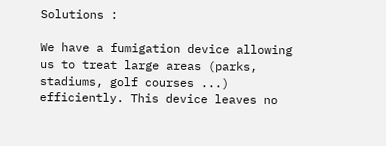Solutions :

We have a fumigation device allowing us to treat large areas (parks, stadiums, golf courses ...) efficiently. This device leaves no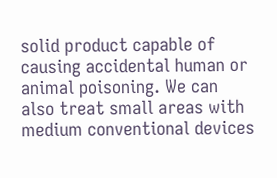solid product capable of causing accidental human or animal poisoning. We can also treat small areas with medium conventional devices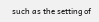such as the setting of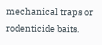mechanical traps or rodenticide baits.